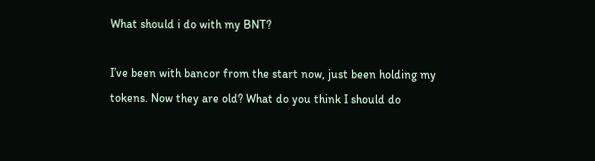What should i do with my BNT?

I’ve been with bancor from the start now, just been holding my tokens. Now they are old? What do you think I should do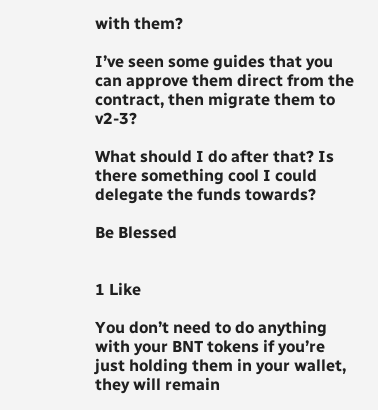with them?

I’ve seen some guides that you can approve them direct from the contract, then migrate them to v2-3?

What should I do after that? Is there something cool I could delegate the funds towards?

Be Blessed


1 Like

You don’t need to do anything with your BNT tokens if you’re just holding them in your wallet, they will remain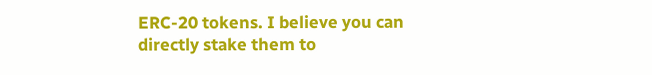ERC-20 tokens. I believe you can directly stake them to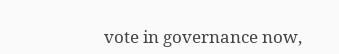vote in governance now,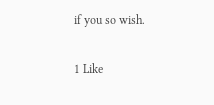if you so wish.

1 Like